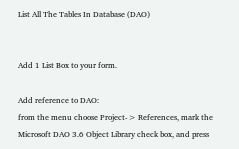List All The Tables In Database (DAO)


Add 1 List Box to your form.

Add reference to DAO:
from the menu choose Project-> References, mark the Microsoft DAO 3.6 Object Library check box, and press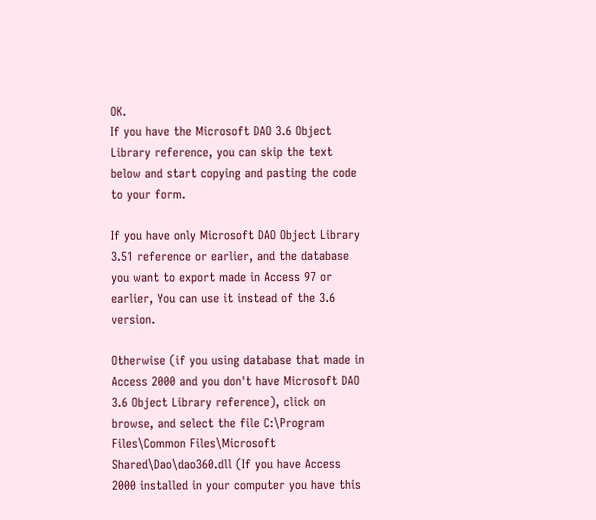OK.
If you have the Microsoft DAO 3.6 Object Library reference, you can skip the text below and start copying and pasting the code to your form.

If you have only Microsoft DAO Object Library 3.51 reference or earlier, and the database you want to export made in Access 97 or earlier, You can use it instead of the 3.6 version.

Otherwise (if you using database that made in Access 2000 and you don't have Microsoft DAO 3.6 Object Library reference), click on browse, and select the file C:\Program Files\Common Files\Microsoft Shared\Dao\dao360.dll (If you have Access 2000 installed in your computer you have this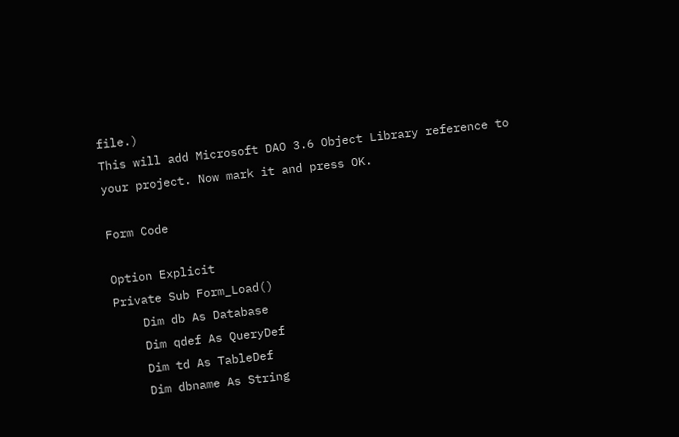file.)
This will add Microsoft DAO 3.6 Object Library reference to your project. Now mark it and press OK.

Form Code

Option Explicit
Private Sub Form_Load()
    Dim db As Database
    Dim qdef As QueryDef
    Dim td As TableDef
    Dim dbname As String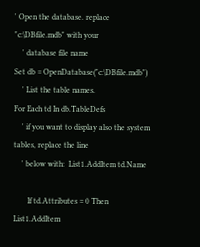' Open the database. replace "c:\DBfile.mdb" with your
    ' database file name
Set db = OpenDatabase("c:\DBfile.mdb")
    ' List the table names.
For Each td In db.TableDefs
    ' if you want to display also the system tables, replace the line
    ' below with:  List1.AddItem td.Name

       If td.Attributes = 0 Then List1.AddItem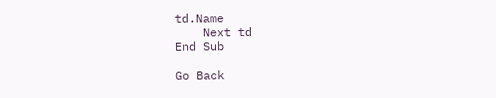td.Name
    Next td
End Sub

Go Back